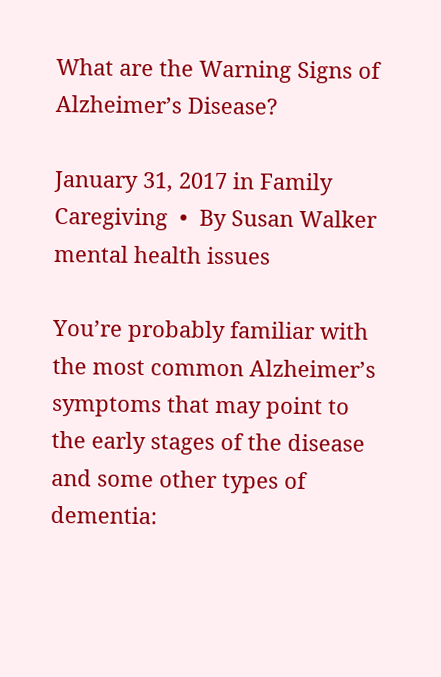What are the Warning Signs of Alzheimer’s Disease?

January 31, 2017 in Family Caregiving  •  By Susan Walker
mental health issues

You’re probably familiar with the most common Alzheimer’s symptoms that may point to the early stages of the disease and some other types of dementia: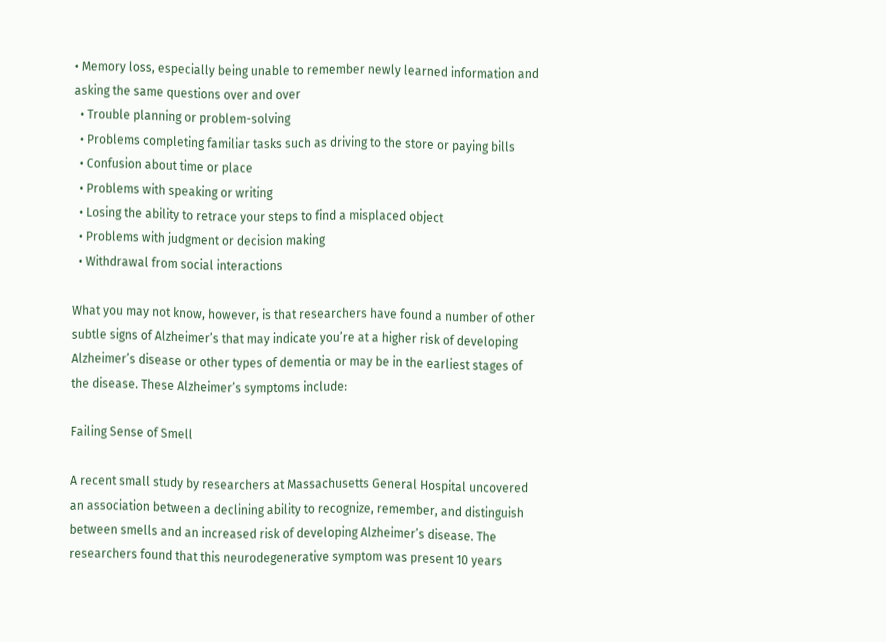• Memory loss, especially being unable to remember newly learned information and asking the same questions over and over
  • Trouble planning or problem-solving
  • Problems completing familiar tasks such as driving to the store or paying bills
  • Confusion about time or place
  • Problems with speaking or writing
  • Losing the ability to retrace your steps to find a misplaced object
  • Problems with judgment or decision making
  • Withdrawal from social interactions

What you may not know, however, is that researchers have found a number of other subtle signs of Alzheimer’s that may indicate you’re at a higher risk of developing Alzheimer’s disease or other types of dementia or may be in the earliest stages of the disease. These Alzheimer’s symptoms include:

Failing Sense of Smell

A recent small study by researchers at Massachusetts General Hospital uncovered an association between a declining ability to recognize, remember, and distinguish between smells and an increased risk of developing Alzheimer’s disease. The researchers found that this neurodegenerative symptom was present 10 years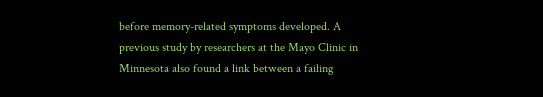before memory-related symptoms developed. A previous study by researchers at the Mayo Clinic in Minnesota also found a link between a failing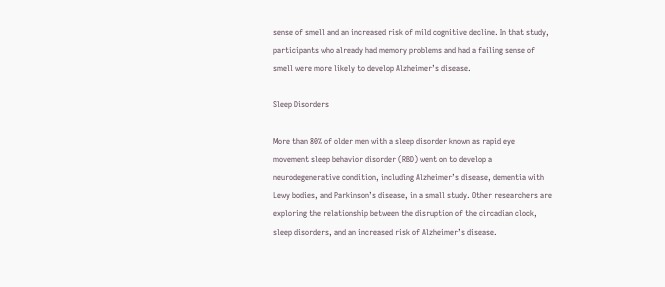sense of smell and an increased risk of mild cognitive decline. In that study, participants who already had memory problems and had a failing sense of smell were more likely to develop Alzheimer’s disease.

Sleep Disorders

More than 80% of older men with a sleep disorder known as rapid eye movement sleep behavior disorder (RBD) went on to develop a neurodegenerative condition, including Alzheimer’s disease, dementia with Lewy bodies, and Parkinson’s disease, in a small study. Other researchers are exploring the relationship between the disruption of the circadian clock, sleep disorders, and an increased risk of Alzheimer’s disease.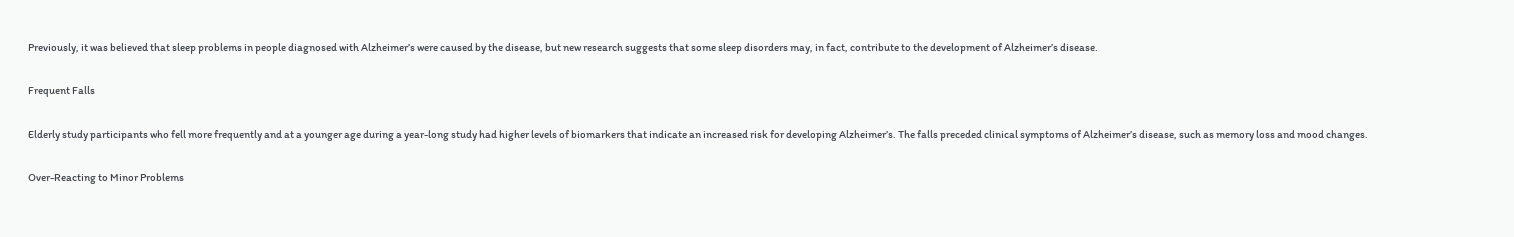Previously, it was believed that sleep problems in people diagnosed with Alzheimer’s were caused by the disease, but new research suggests that some sleep disorders may, in fact, contribute to the development of Alzheimer’s disease.

Frequent Falls

Elderly study participants who fell more frequently and at a younger age during a year-long study had higher levels of biomarkers that indicate an increased risk for developing Alzheimer’s. The falls preceded clinical symptoms of Alzheimer’s disease, such as memory loss and mood changes.

Over-Reacting to Minor Problems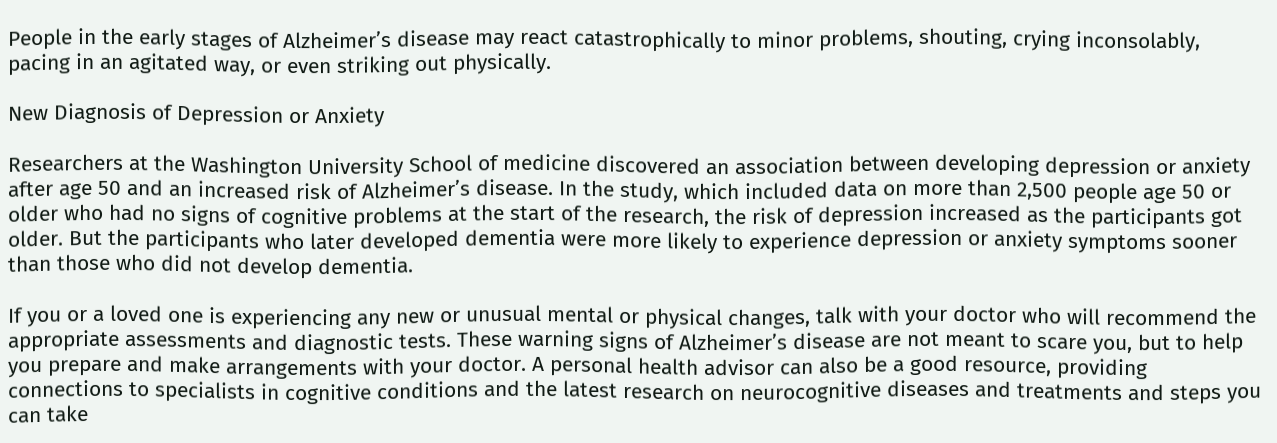People in the early stages of Alzheimer’s disease may react catastrophically to minor problems, shouting, crying inconsolably, pacing in an agitated way, or even striking out physically.

New Diagnosis of Depression or Anxiety

Researchers at the Washington University School of medicine discovered an association between developing depression or anxiety after age 50 and an increased risk of Alzheimer’s disease. In the study, which included data on more than 2,500 people age 50 or older who had no signs of cognitive problems at the start of the research, the risk of depression increased as the participants got older. But the participants who later developed dementia were more likely to experience depression or anxiety symptoms sooner than those who did not develop dementia.

If you or a loved one is experiencing any new or unusual mental or physical changes, talk with your doctor who will recommend the appropriate assessments and diagnostic tests. These warning signs of Alzheimer’s disease are not meant to scare you, but to help you prepare and make arrangements with your doctor. A personal health advisor can also be a good resource, providing connections to specialists in cognitive conditions and the latest research on neurocognitive diseases and treatments and steps you can take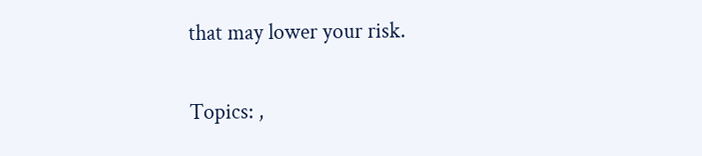that may lower your risk.

Topics: ,